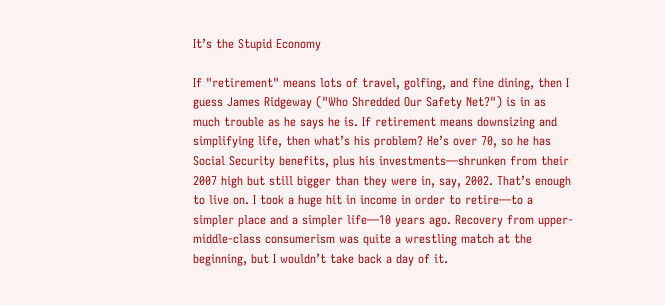It’s the Stupid Economy

If "retirement" means lots of travel, golfing, and fine dining, then I guess James Ridgeway ("Who Shredded Our Safety Net?") is in as much trouble as he says he is. If retirement means downsizing and simplifying life, then what’s his problem? He’s over 70, so he has Social Security benefits, plus his investments—shrunken from their 2007 high but still bigger than they were in, say, 2002. That’s enough to live on. I took a huge hit in income in order to retire—to a simpler place and a simpler life—10 years ago. Recovery from upper-middle-class consumerism was quite a wrestling match at the beginning, but I wouldn’t take back a day of it.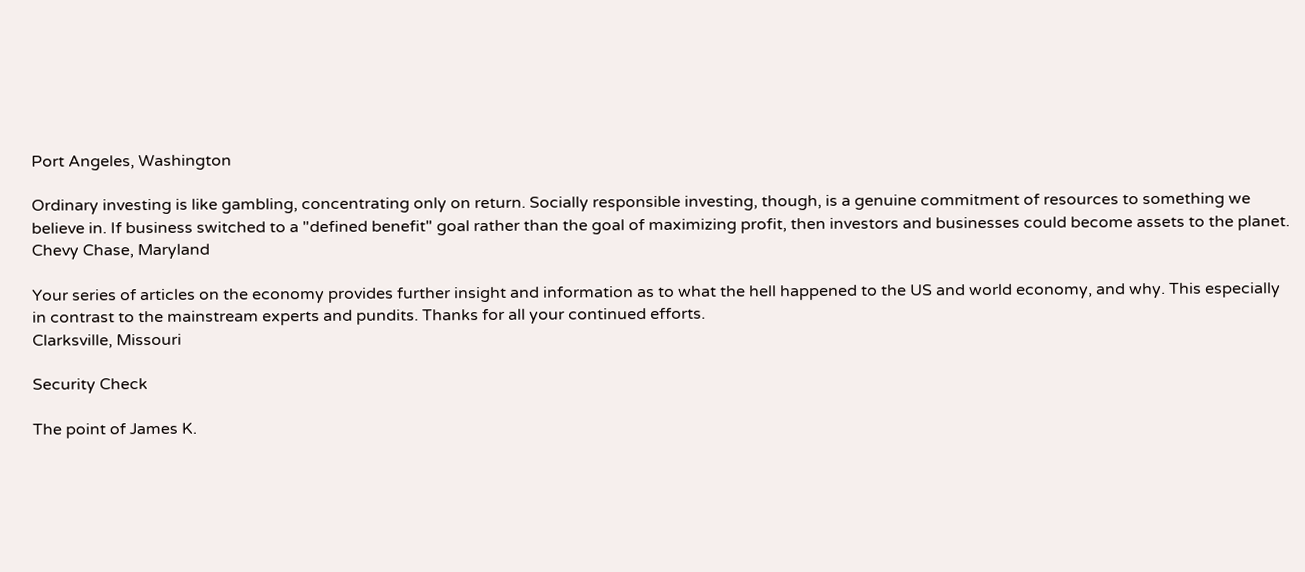Port Angeles, Washington

Ordinary investing is like gambling, concentrating only on return. Socially responsible investing, though, is a genuine commitment of resources to something we believe in. If business switched to a "defined benefit" goal rather than the goal of maximizing profit, then investors and businesses could become assets to the planet.
Chevy Chase, Maryland

Your series of articles on the economy provides further insight and information as to what the hell happened to the US and world economy, and why. This especially in contrast to the mainstream experts and pundits. Thanks for all your continued efforts.
Clarksville, Missouri

Security Check

The point of James K.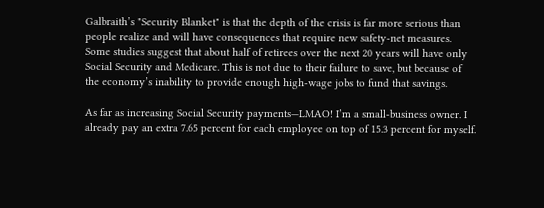Galbraith’s "Security Blanket" is that the depth of the crisis is far more serious than people realize and will have consequences that require new safety-net measures. Some studies suggest that about half of retirees over the next 20 years will have only Social Security and Medicare. This is not due to their failure to save, but because of the economy’s inability to provide enough high-wage jobs to fund that savings.

As far as increasing Social Security payments—LMAO! I’m a small-business owner. I already pay an extra 7.65 percent for each employee on top of 15.3 percent for myself.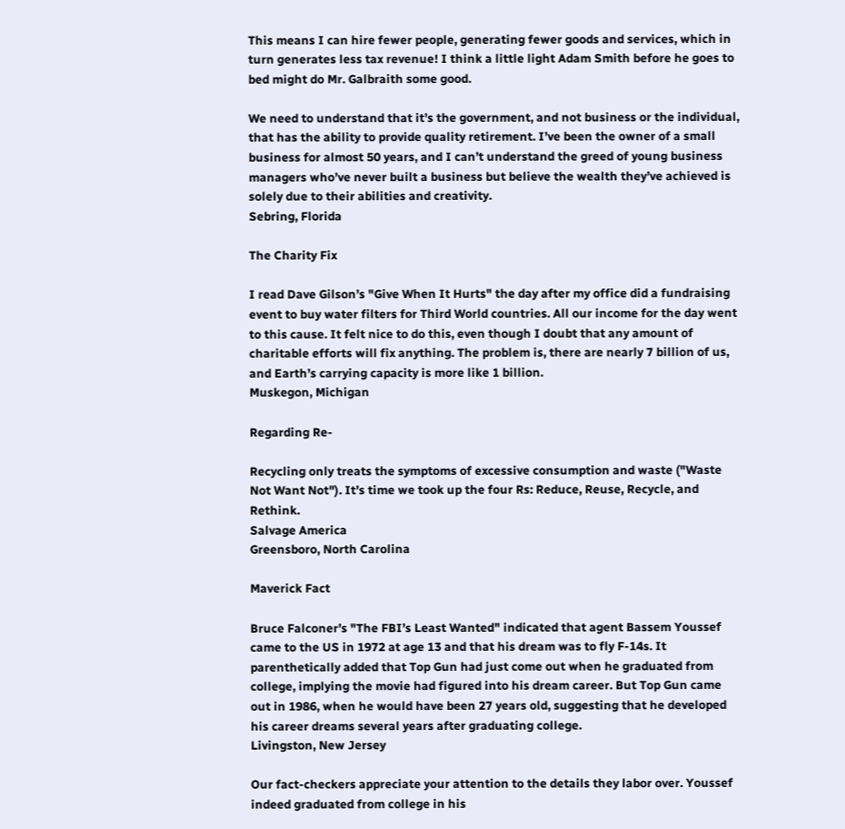This means I can hire fewer people, generating fewer goods and services, which in turn generates less tax revenue! I think a little light Adam Smith before he goes to bed might do Mr. Galbraith some good.

We need to understand that it’s the government, and not business or the individual, that has the ability to provide quality retirement. I’ve been the owner of a small business for almost 50 years, and I can’t understand the greed of young business managers who’ve never built a business but believe the wealth they’ve achieved is solely due to their abilities and creativity.
Sebring, Florida

The Charity Fix

I read Dave Gilson’s "Give When It Hurts" the day after my office did a fundraising event to buy water filters for Third World countries. All our income for the day went to this cause. It felt nice to do this, even though I doubt that any amount of charitable efforts will fix anything. The problem is, there are nearly 7 billion of us, and Earth’s carrying capacity is more like 1 billion.
Muskegon, Michigan

Regarding Re-

Recycling only treats the symptoms of excessive consumption and waste ("Waste Not Want Not"). It’s time we took up the four Rs: Reduce, Reuse, Recycle, and Rethink.
Salvage America
Greensboro, North Carolina

Maverick Fact

Bruce Falconer’s "The FBI’s Least Wanted" indicated that agent Bassem Youssef came to the US in 1972 at age 13 and that his dream was to fly F-14s. It parenthetically added that Top Gun had just come out when he graduated from college, implying the movie had figured into his dream career. But Top Gun came out in 1986, when he would have been 27 years old, suggesting that he developed his career dreams several years after graduating college.
Livingston, New Jersey

Our fact-checkers appreciate your attention to the details they labor over. Youssef indeed graduated from college in his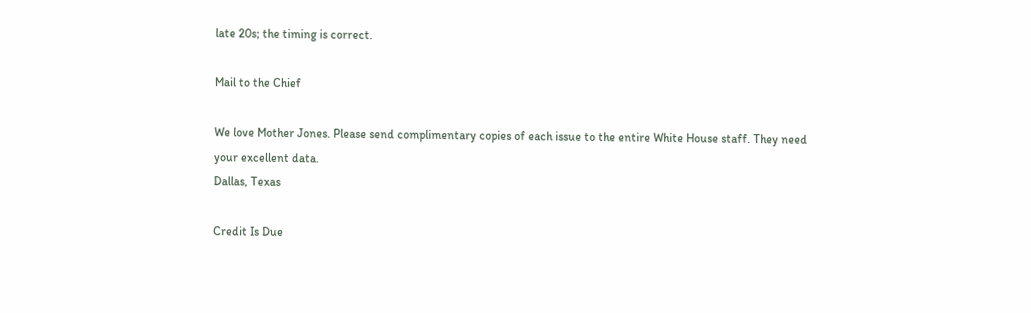late 20s; the timing is correct.

Mail to the Chief

We love Mother Jones. Please send complimentary copies of each issue to the entire White House staff. They need your excellent data.
Dallas, Texas

Credit Is Due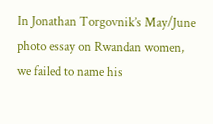In Jonathan Torgovnik’s May/June photo essay on Rwandan women, we failed to name his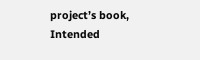project’s book, Intended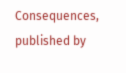Consequences, published by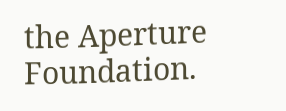the Aperture Foundation.